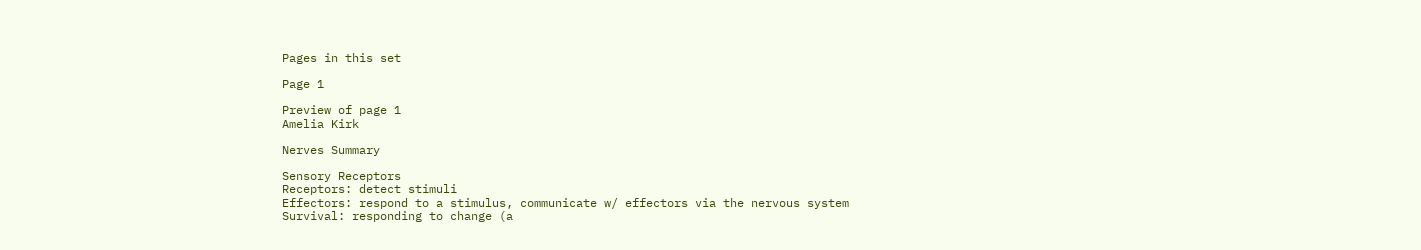Pages in this set

Page 1

Preview of page 1
Amelia Kirk

Nerves Summary

Sensory Receptors
Receptors: detect stimuli
Effectors: respond to a stimulus, communicate w/ effectors via the nervous system
Survival: responding to change (a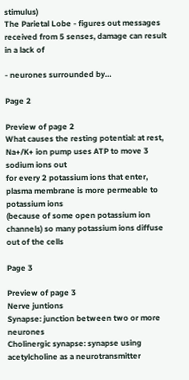stimulus)
The Parietal Lobe - figures out messages received from 5 senses, damage can result in a lack of

- neurones surrounded by…

Page 2

Preview of page 2
What causes the resting potential: at rest, Na+/K+ ion pump uses ATP to move 3 sodium ions out
for every 2 potassium ions that enter, plasma membrane is more permeable to potassium ions
(because of some open potassium ion channels) so many potassium ions diffuse out of the cells

Page 3

Preview of page 3
Nerve juntions
Synapse: junction between two or more neurones
Cholinergic synapse: synapse using acetylcholine as a neurotransmitter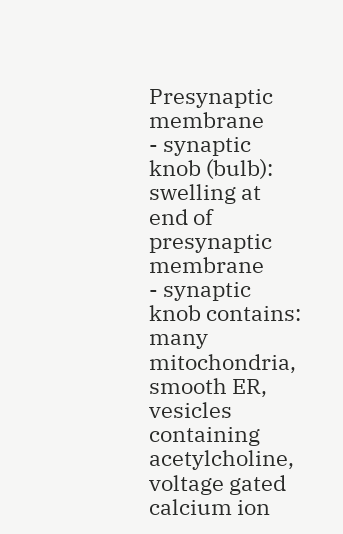Presynaptic membrane
- synaptic knob (bulb): swelling at end of presynaptic membrane
- synaptic knob contains: many mitochondria, smooth ER, vesicles containing acetylcholine,
voltage gated calcium ion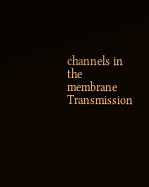channels in the membrane
Transmission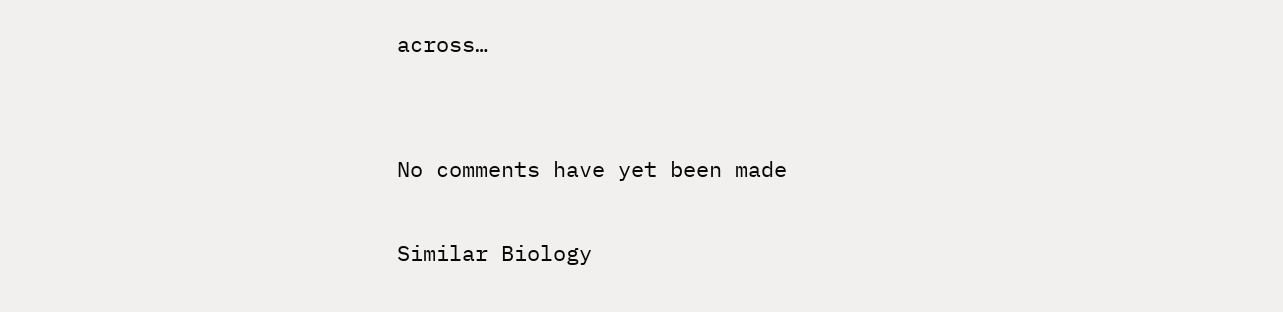across…


No comments have yet been made

Similar Biology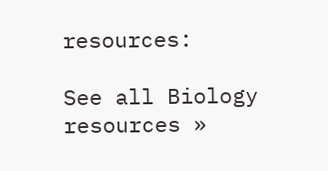resources:

See all Biology resources »